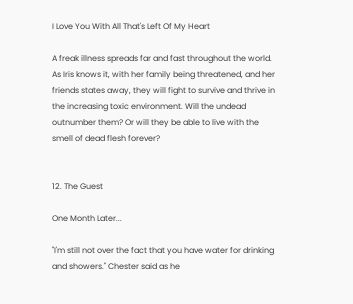I Love You With All That's Left Of My Heart

A freak illness spreads far and fast throughout the world. As Iris knows it, with her family being threatened, and her friends states away, they will fight to survive and thrive in the increasing toxic environment. Will the undead outnumber them? Or will they be able to live with the smell of dead flesh forever?


12. The Guest

One Month Later...

"I'm still not over the fact that you have water for drinking and showers." Chester said as he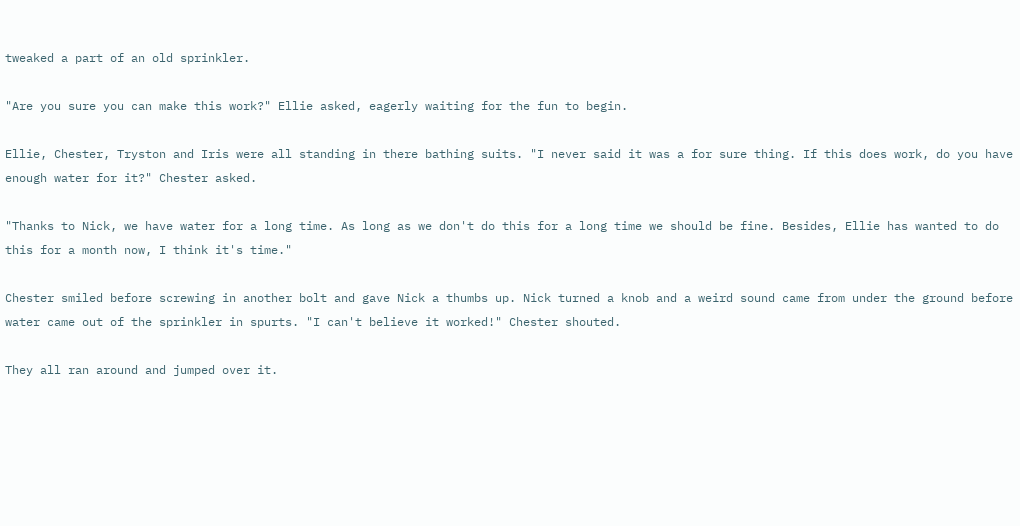tweaked a part of an old sprinkler.

"Are you sure you can make this work?" Ellie asked, eagerly waiting for the fun to begin.

Ellie, Chester, Tryston and Iris were all standing in there bathing suits. "I never said it was a for sure thing. If this does work, do you have enough water for it?" Chester asked.

"Thanks to Nick, we have water for a long time. As long as we don't do this for a long time we should be fine. Besides, Ellie has wanted to do this for a month now, I think it's time."

Chester smiled before screwing in another bolt and gave Nick a thumbs up. Nick turned a knob and a weird sound came from under the ground before water came out of the sprinkler in spurts. "I can't believe it worked!" Chester shouted.

They all ran around and jumped over it.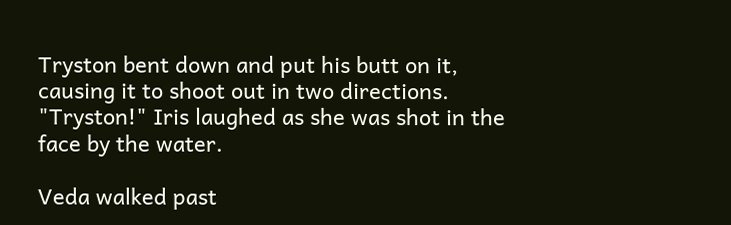Tryston bent down and put his butt on it, causing it to shoot out in two directions. "Tryston!" Iris laughed as she was shot in the face by the water.

Veda walked past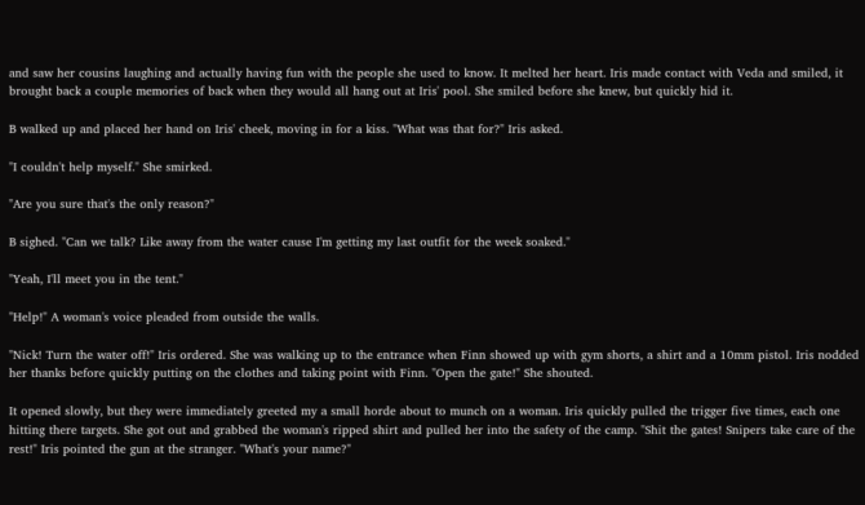and saw her cousins laughing and actually having fun with the people she used to know. It melted her heart. Iris made contact with Veda and smiled, it brought back a couple memories of back when they would all hang out at Iris' pool. She smiled before she knew, but quickly hid it.

B walked up and placed her hand on Iris' cheek, moving in for a kiss. "What was that for?" Iris asked.

"I couldn't help myself." She smirked.

"Are you sure that's the only reason?"

B sighed. "Can we talk? Like away from the water cause I'm getting my last outfit for the week soaked."

"Yeah, I'll meet you in the tent."

"Help!" A woman's voice pleaded from outside the walls.

"Nick! Turn the water off!" Iris ordered. She was walking up to the entrance when Finn showed up with gym shorts, a shirt and a 10mm pistol. Iris nodded her thanks before quickly putting on the clothes and taking point with Finn. "Open the gate!" She shouted.

It opened slowly, but they were immediately greeted my a small horde about to munch on a woman. Iris quickly pulled the trigger five times, each one hitting there targets. She got out and grabbed the woman's ripped shirt and pulled her into the safety of the camp. "Shit the gates! Snipers take care of the rest!" Iris pointed the gun at the stranger. "What's your name?"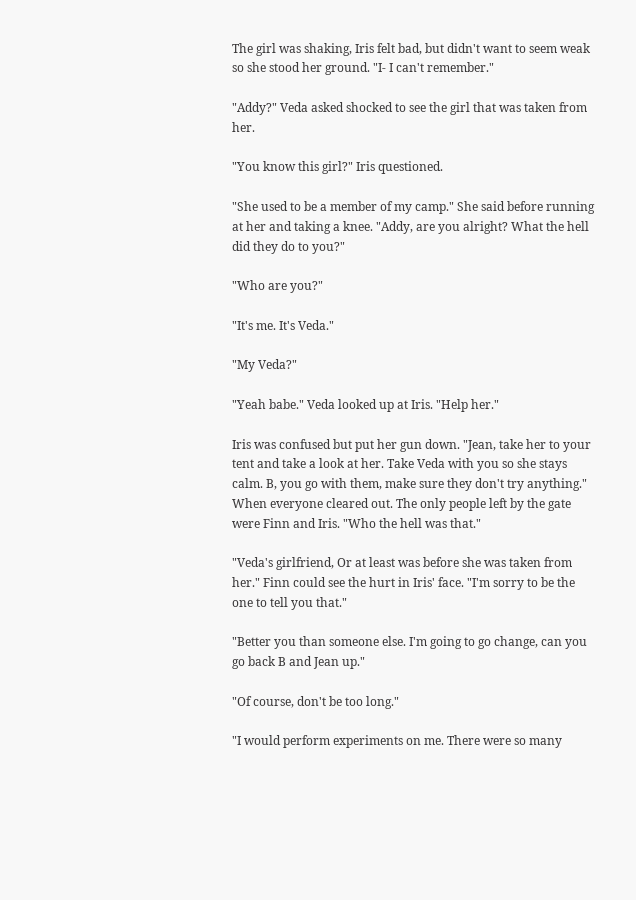The girl was shaking, Iris felt bad, but didn't want to seem weak so she stood her ground. "I- I can't remember."

"Addy?" Veda asked shocked to see the girl that was taken from her.

"You know this girl?" Iris questioned.

"She used to be a member of my camp." She said before running at her and taking a knee. "Addy, are you alright? What the hell did they do to you?"

"Who are you?"

"It's me. It's Veda."

"My Veda?"

"Yeah babe." Veda looked up at Iris. "Help her."

Iris was confused but put her gun down. "Jean, take her to your tent and take a look at her. Take Veda with you so she stays calm. B, you go with them, make sure they don't try anything." When everyone cleared out. The only people left by the gate were Finn and Iris. "Who the hell was that."

"Veda's girlfriend, Or at least was before she was taken from her." Finn could see the hurt in Iris' face. "I'm sorry to be the one to tell you that."

"Better you than someone else. I'm going to go change, can you go back B and Jean up."

"Of course, don't be too long."

"I would perform experiments on me. There were so many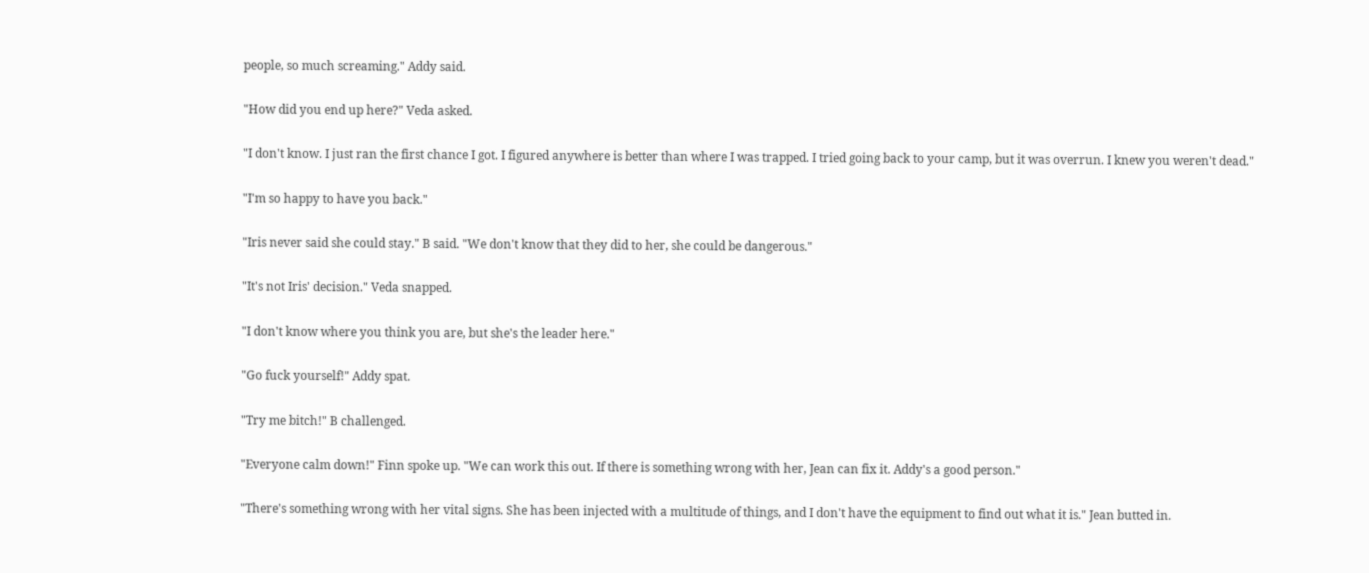people, so much screaming." Addy said.

"How did you end up here?" Veda asked.

"I don't know. I just ran the first chance I got. I figured anywhere is better than where I was trapped. I tried going back to your camp, but it was overrun. I knew you weren't dead."

"I'm so happy to have you back."

"Iris never said she could stay." B said. "We don't know that they did to her, she could be dangerous."

"It's not Iris' decision." Veda snapped.

"I don't know where you think you are, but she's the leader here."

"Go fuck yourself!" Addy spat.

"Try me bitch!" B challenged.

"Everyone calm down!" Finn spoke up. "We can work this out. If there is something wrong with her, Jean can fix it. Addy's a good person."

"There's something wrong with her vital signs. She has been injected with a multitude of things, and I don't have the equipment to find out what it is." Jean butted in.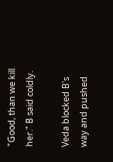"Good, than we kill her." B said coldly.

Veda blocked B's way and pushed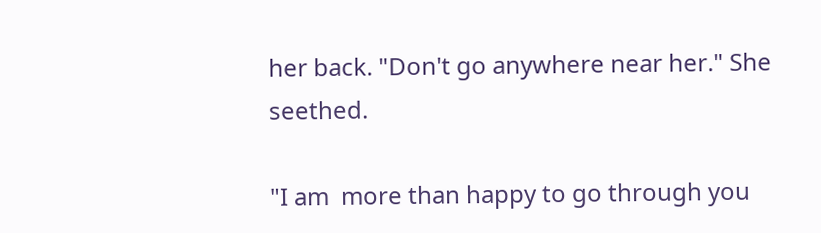her back. "Don't go anywhere near her." She seethed.

"I am  more than happy to go through you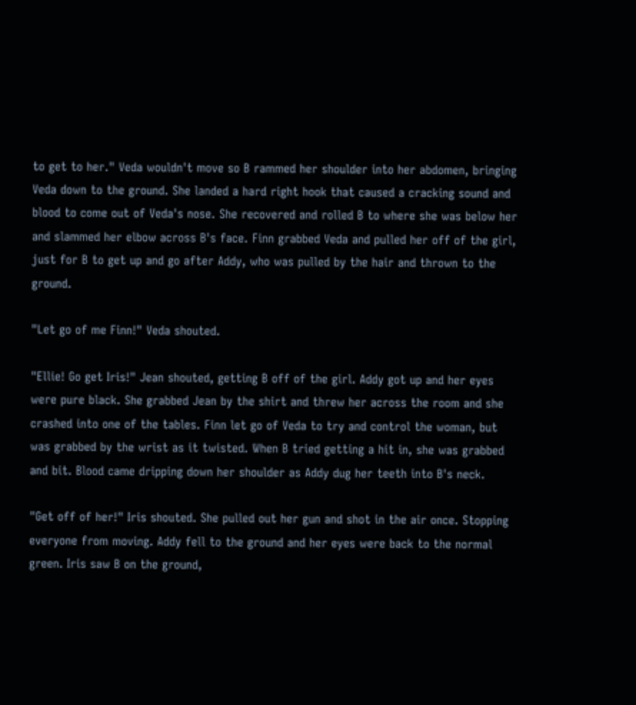to get to her." Veda wouldn't move so B rammed her shoulder into her abdomen, bringing Veda down to the ground. She landed a hard right hook that caused a cracking sound and blood to come out of Veda's nose. She recovered and rolled B to where she was below her and slammed her elbow across B's face. Finn grabbed Veda and pulled her off of the girl, just for B to get up and go after Addy, who was pulled by the hair and thrown to the ground.

"Let go of me Finn!" Veda shouted.

"Ellie! Go get Iris!" Jean shouted, getting B off of the girl. Addy got up and her eyes were pure black. She grabbed Jean by the shirt and threw her across the room and she crashed into one of the tables. Finn let go of Veda to try and control the woman, but was grabbed by the wrist as it twisted. When B tried getting a hit in, she was grabbed and bit. Blood came dripping down her shoulder as Addy dug her teeth into B's neck.

"Get off of her!" Iris shouted. She pulled out her gun and shot in the air once. Stopping everyone from moving. Addy fell to the ground and her eyes were back to the normal green. Iris saw B on the ground,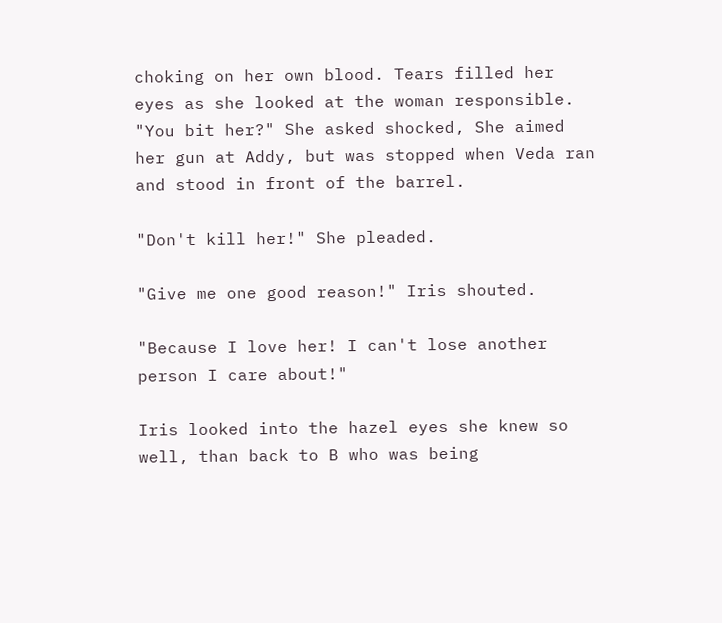choking on her own blood. Tears filled her eyes as she looked at the woman responsible. "You bit her?" She asked shocked, She aimed her gun at Addy, but was stopped when Veda ran and stood in front of the barrel.

"Don't kill her!" She pleaded.

"Give me one good reason!" Iris shouted.

"Because I love her! I can't lose another person I care about!"

Iris looked into the hazel eyes she knew so well, than back to B who was being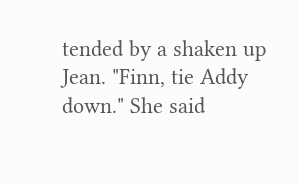tended by a shaken up Jean. "Finn, tie Addy down." She said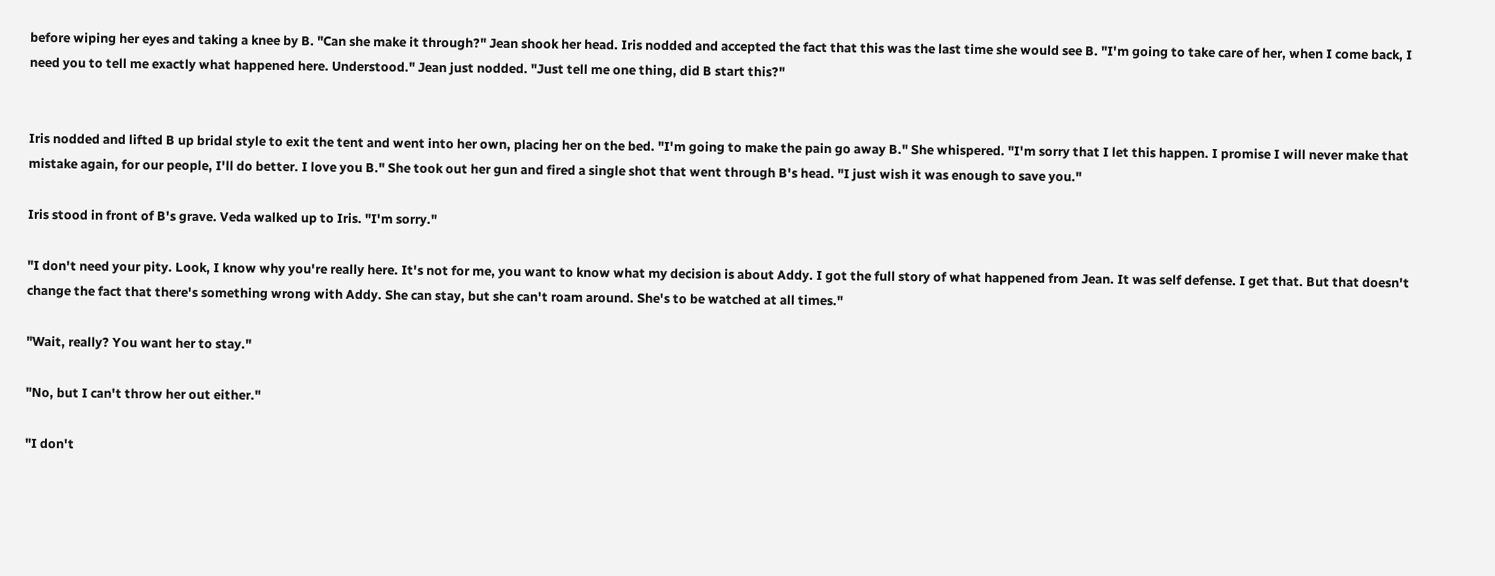before wiping her eyes and taking a knee by B. "Can she make it through?" Jean shook her head. Iris nodded and accepted the fact that this was the last time she would see B. "I'm going to take care of her, when I come back, I need you to tell me exactly what happened here. Understood." Jean just nodded. "Just tell me one thing, did B start this?"


Iris nodded and lifted B up bridal style to exit the tent and went into her own, placing her on the bed. "I'm going to make the pain go away B." She whispered. "I'm sorry that I let this happen. I promise I will never make that mistake again, for our people, I'll do better. I love you B." She took out her gun and fired a single shot that went through B's head. "I just wish it was enough to save you."

Iris stood in front of B's grave. Veda walked up to Iris. "I'm sorry."

"I don't need your pity. Look, I know why you're really here. It's not for me, you want to know what my decision is about Addy. I got the full story of what happened from Jean. It was self defense. I get that. But that doesn't change the fact that there's something wrong with Addy. She can stay, but she can't roam around. She's to be watched at all times."

"Wait, really? You want her to stay."

"No, but I can't throw her out either."

"I don't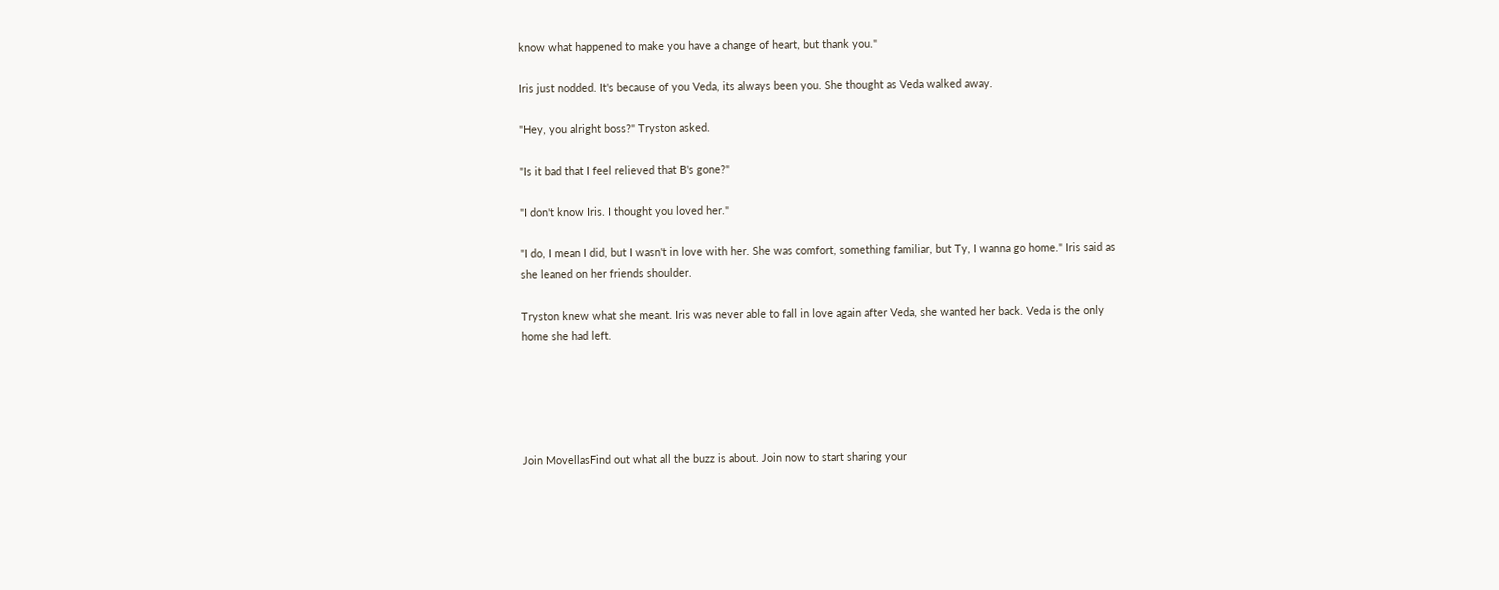know what happened to make you have a change of heart, but thank you."

Iris just nodded. It's because of you Veda, its always been you. She thought as Veda walked away.

"Hey, you alright boss?" Tryston asked.

"Is it bad that I feel relieved that B's gone?"

"I don't know Iris. I thought you loved her."

"I do, I mean I did, but I wasn't in love with her. She was comfort, something familiar, but Ty, I wanna go home." Iris said as she leaned on her friends shoulder.

Tryston knew what she meant. Iris was never able to fall in love again after Veda, she wanted her back. Veda is the only home she had left.





Join MovellasFind out what all the buzz is about. Join now to start sharing your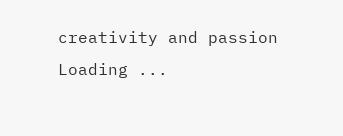creativity and passion
Loading ...